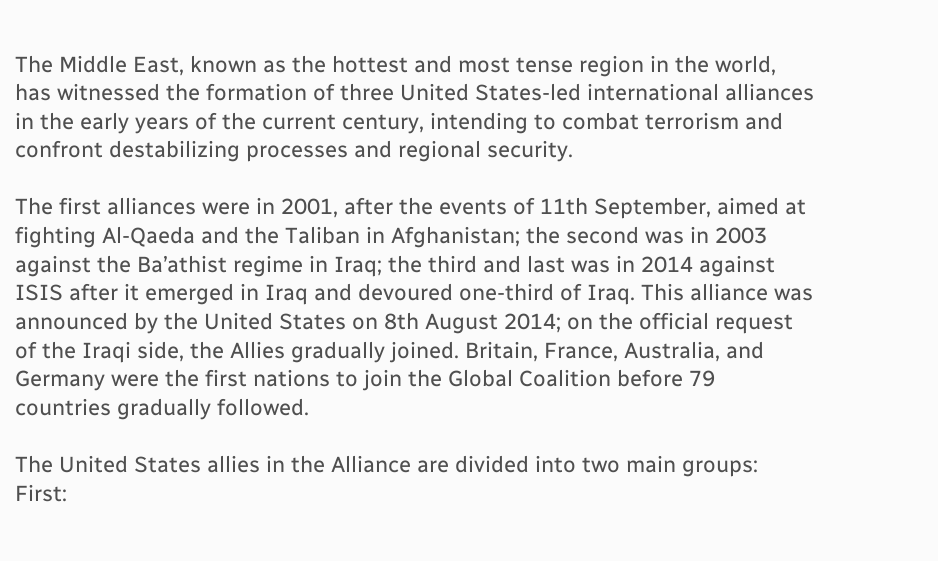The Middle East, known as the hottest and most tense region in the world, has witnessed the formation of three United States-led international alliances in the early years of the current century, intending to combat terrorism and confront destabilizing processes and regional security.

The first alliances were in 2001, after the events of 11th September, aimed at fighting Al-Qaeda and the Taliban in Afghanistan; the second was in 2003 against the Ba’athist regime in Iraq; the third and last was in 2014 against ISIS after it emerged in Iraq and devoured one-third of Iraq. This alliance was announced by the United States on 8th August 2014; on the official request of the Iraqi side, the Allies gradually joined. Britain, France, Australia, and Germany were the first nations to join the Global Coalition before 79 countries gradually followed.

The United States allies in the Alliance are divided into two main groups: First: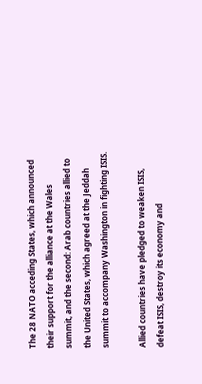The 28 NATO acceding States, which announced their support for the alliance at the Wales summit, and the second: Arab countries allied to the United States, which agreed at the Jeddah summit to accompany Washington in fighting ISIS.

Allied countries have pledged to weaken ISIS, defeat ISIS, destroy its economy and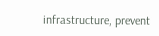infrastructure, prevent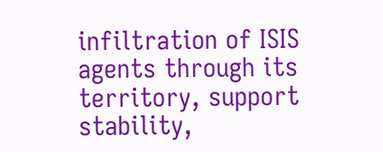infiltration of ISIS agents through its territory, support stability,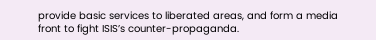provide basic services to liberated areas, and form a media front to fight ISIS’s counter-propaganda.